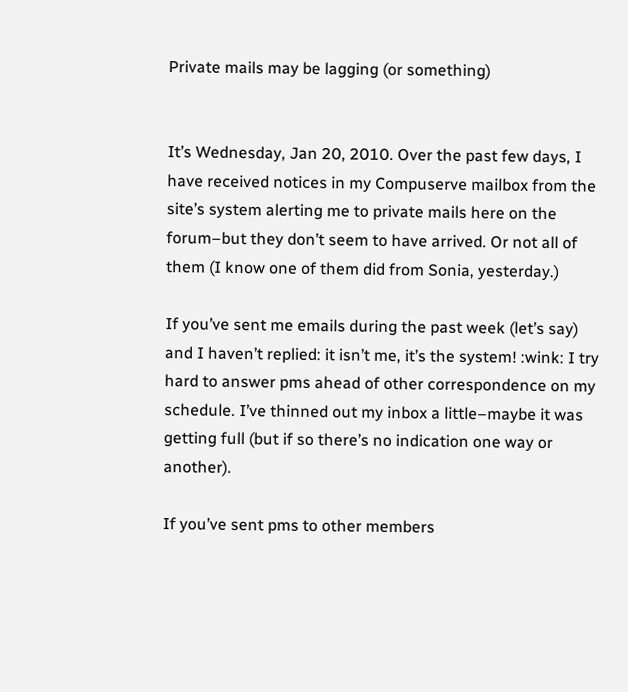Private mails may be lagging (or something)


It’s Wednesday, Jan 20, 2010. Over the past few days, I have received notices in my Compuserve mailbox from the site’s system alerting me to private mails here on the forum–but they don’t seem to have arrived. Or not all of them (I know one of them did from Sonia, yesterday.)

If you’ve sent me emails during the past week (let’s say) and I haven’t replied: it isn’t me, it’s the system! :wink: I try hard to answer pms ahead of other correspondence on my schedule. I’ve thinned out my inbox a little–maybe it was getting full (but if so there’s no indication one way or another).

If you’ve sent pms to other members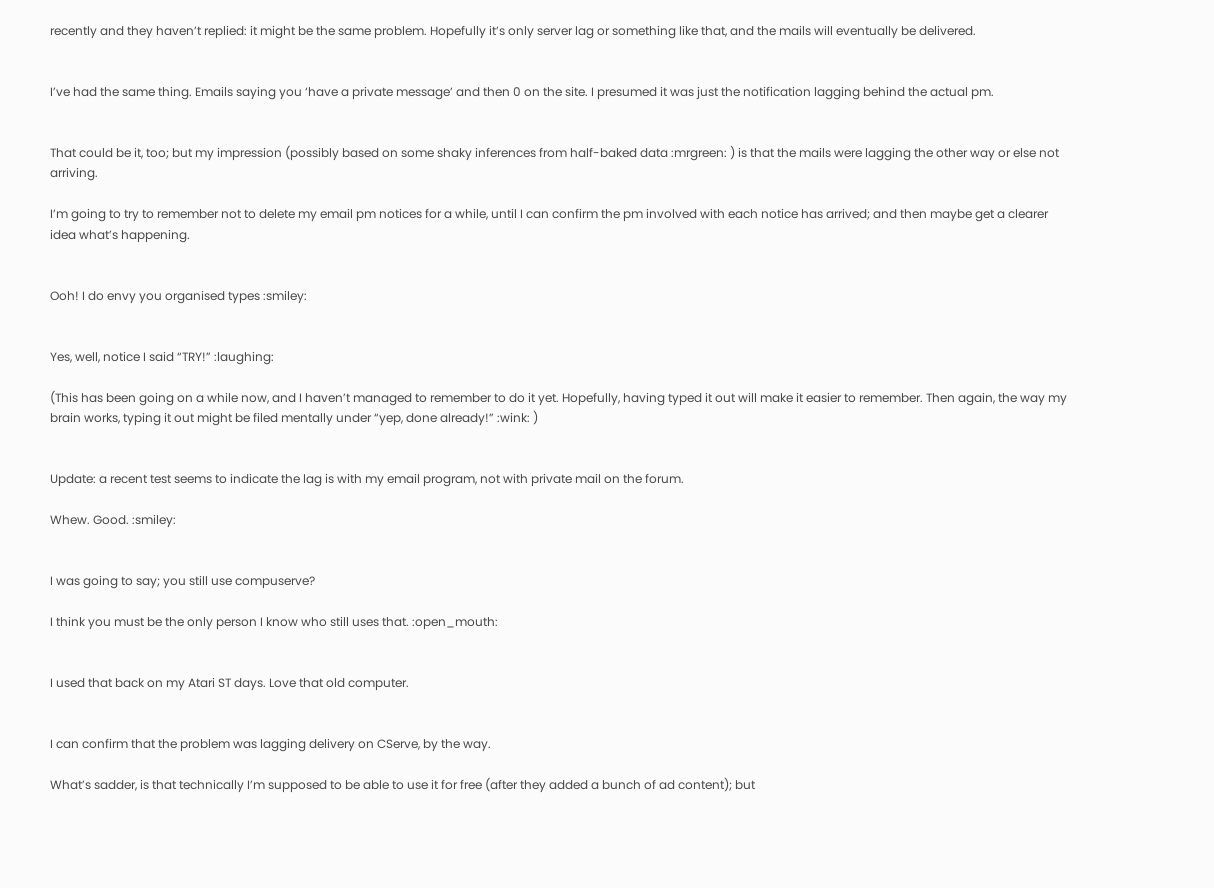recently and they haven’t replied: it might be the same problem. Hopefully it’s only server lag or something like that, and the mails will eventually be delivered.


I’ve had the same thing. Emails saying you ‘have a private message’ and then 0 on the site. I presumed it was just the notification lagging behind the actual pm.


That could be it, too; but my impression (possibly based on some shaky inferences from half-baked data :mrgreen: ) is that the mails were lagging the other way or else not arriving.

I’m going to try to remember not to delete my email pm notices for a while, until I can confirm the pm involved with each notice has arrived; and then maybe get a clearer idea what’s happening.


Ooh! I do envy you organised types :smiley:


Yes, well, notice I said “TRY!” :laughing:

(This has been going on a while now, and I haven’t managed to remember to do it yet. Hopefully, having typed it out will make it easier to remember. Then again, the way my brain works, typing it out might be filed mentally under “yep, done already!” :wink: )


Update: a recent test seems to indicate the lag is with my email program, not with private mail on the forum.

Whew. Good. :smiley:


I was going to say; you still use compuserve?

I think you must be the only person I know who still uses that. :open_mouth:


I used that back on my Atari ST days. Love that old computer.


I can confirm that the problem was lagging delivery on CServe, by the way.

What’s sadder, is that technically I’m supposed to be able to use it for free (after they added a bunch of ad content); but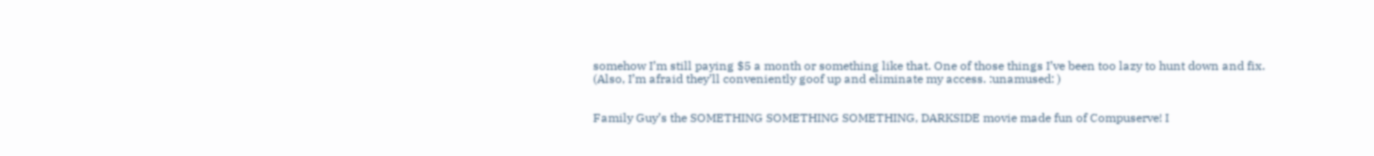somehow I’m still paying $5 a month or something like that. One of those things I’ve been too lazy to hunt down and fix. (Also, I’m afraid they’ll conveniently goof up and eliminate my access. :unamused: )


Family Guy’s the SOMETHING SOMETHING SOMETHING, DARKSIDE movie made fun of Compuserve! I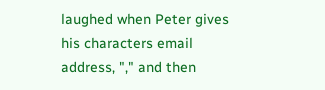laughed when Peter gives his characters email address, "," and then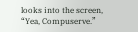looks into the screen, “Yea, Compuserve.”